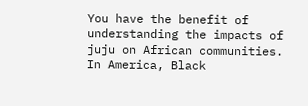You have the benefit of understanding the impacts of juju on African communities. In America, Black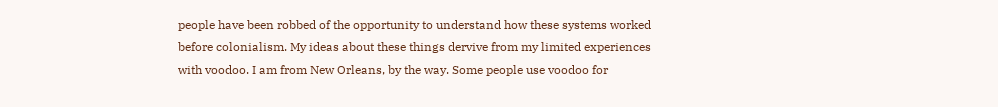people have been robbed of the opportunity to understand how these systems worked before colonialism. My ideas about these things dervive from my limited experiences with voodoo. I am from New Orleans, by the way. Some people use voodoo for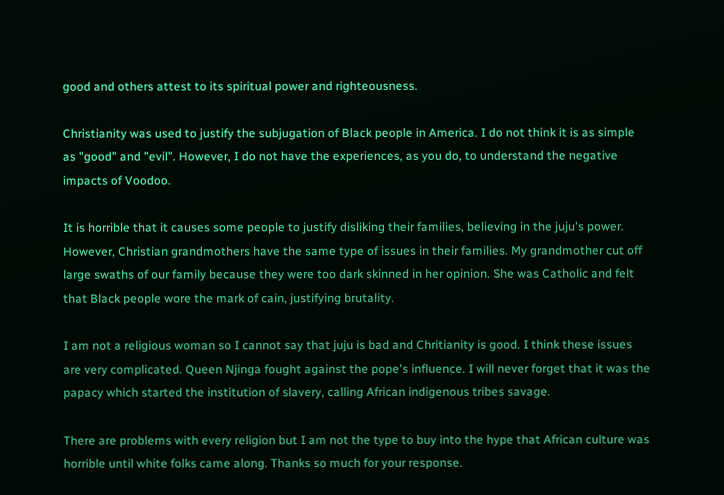good and others attest to its spiritual power and righteousness.

Christianity was used to justify the subjugation of Black people in America. I do not think it is as simple as "good" and "evil". However, I do not have the experiences, as you do, to understand the negative impacts of Voodoo.

It is horrible that it causes some people to justify disliking their families, believing in the juju's power. However, Christian grandmothers have the same type of issues in their families. My grandmother cut off large swaths of our family because they were too dark skinned in her opinion. She was Catholic and felt that Black people wore the mark of cain, justifying brutality.

I am not a religious woman so I cannot say that juju is bad and Chritianity is good. I think these issues are very complicated. Queen Njinga fought against the pope's influence. I will never forget that it was the papacy which started the institution of slavery, calling African indigenous tribes savage.

There are problems with every religion but I am not the type to buy into the hype that African culture was horrible until white folks came along. Thanks so much for your response.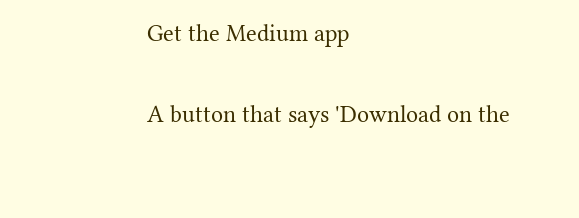Get the Medium app

A button that says 'Download on the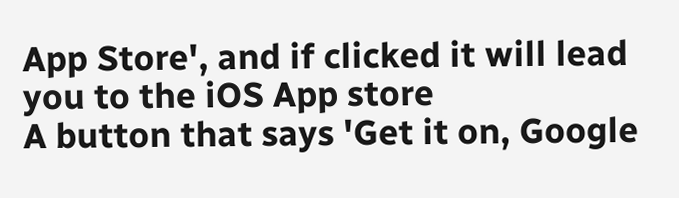App Store', and if clicked it will lead you to the iOS App store
A button that says 'Get it on, Google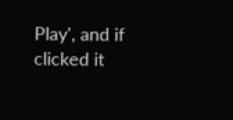Play', and if clicked it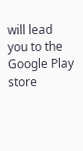will lead you to the Google Play store